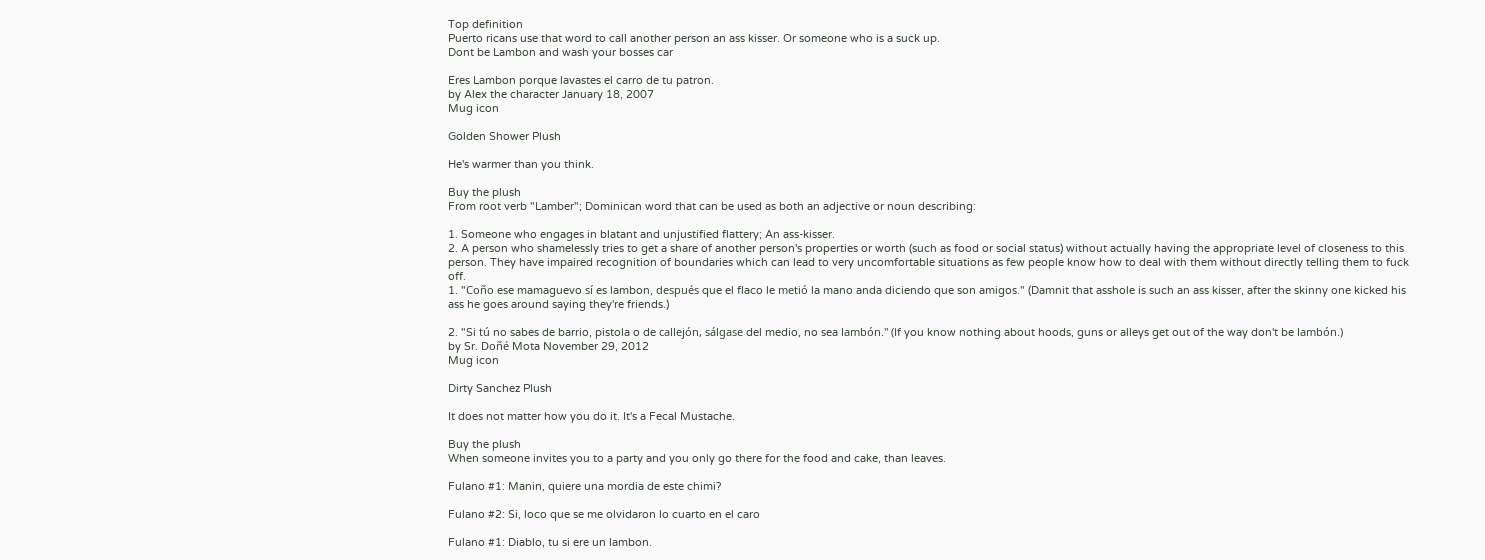Top definition
Puerto ricans use that word to call another person an ass kisser. Or someone who is a suck up.
Dont be Lambon and wash your bosses car

Eres Lambon porque lavastes el carro de tu patron.
by Alex the character January 18, 2007
Mug icon

Golden Shower Plush

He's warmer than you think.

Buy the plush
From root verb "Lamber"; Dominican word that can be used as both an adjective or noun describing:

1. Someone who engages in blatant and unjustified flattery; An ass-kisser.
2. A person who shamelessly tries to get a share of another person's properties or worth (such as food or social status) without actually having the appropriate level of closeness to this person. They have impaired recognition of boundaries which can lead to very uncomfortable situations as few people know how to deal with them without directly telling them to fuck off.
1. "Coño ese mamaguevo sí es lambon, después que el flaco le metió la mano anda diciendo que son amigos." (Damnit that asshole is such an ass kisser, after the skinny one kicked his ass he goes around saying they're friends.)

2. "Si tú no sabes de barrio, pistola o de callejón, sálgase del medio, no sea lambón." (If you know nothing about hoods, guns or alleys get out of the way don't be lambón.)
by Sr. Doñé Mota November 29, 2012
Mug icon

Dirty Sanchez Plush

It does not matter how you do it. It's a Fecal Mustache.

Buy the plush
When someone invites you to a party and you only go there for the food and cake, than leaves.

Fulano #1: Manin, quiere una mordia de este chimi?

Fulano #2: Si, loco que se me olvidaron lo cuarto en el caro

Fulano #1: Diablo, tu si ere un lambon.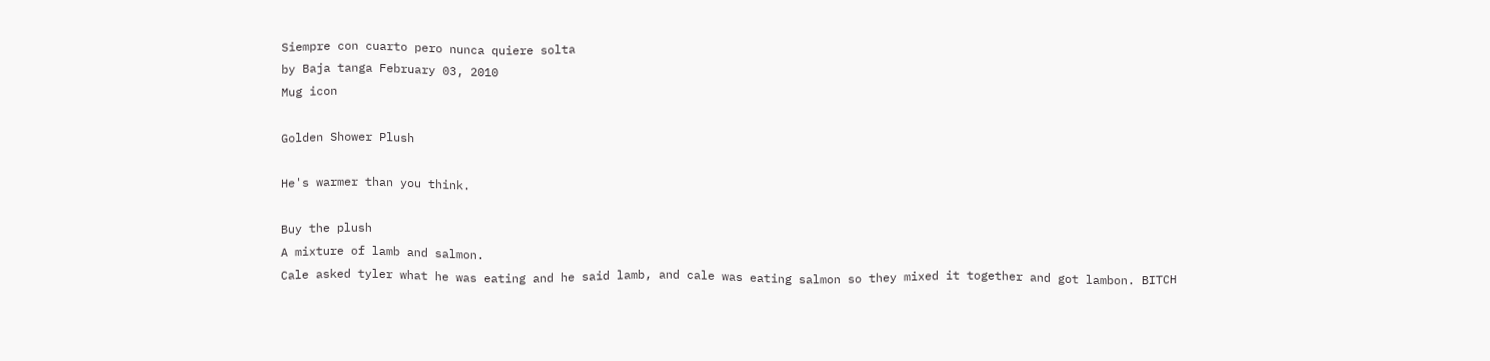Siempre con cuarto pero nunca quiere solta
by Baja tanga February 03, 2010
Mug icon

Golden Shower Plush

He's warmer than you think.

Buy the plush
A mixture of lamb and salmon.
Cale asked tyler what he was eating and he said lamb, and cale was eating salmon so they mixed it together and got lambon. BITCH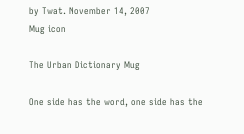by Twat. November 14, 2007
Mug icon

The Urban Dictionary Mug

One side has the word, one side has the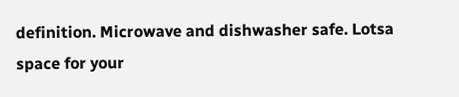definition. Microwave and dishwasher safe. Lotsa space for your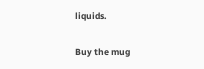liquids.

Buy the mug